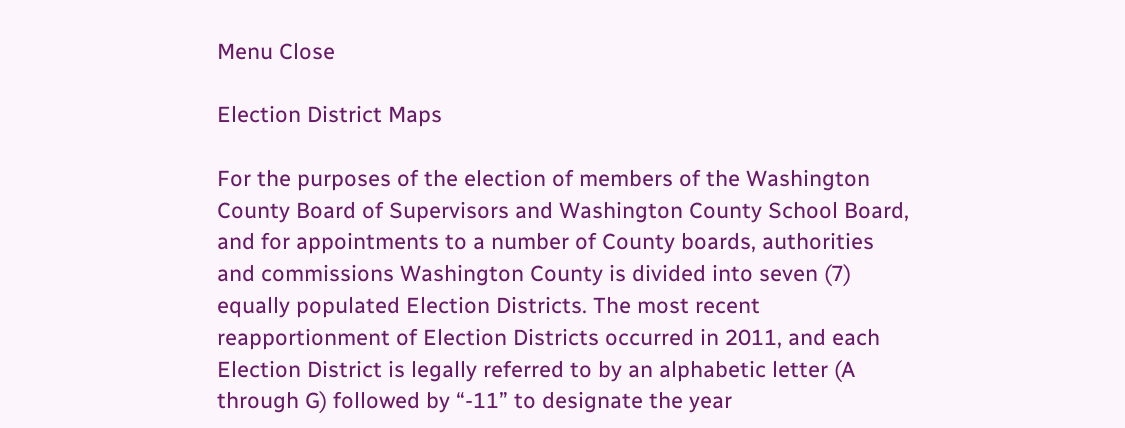Menu Close

Election District Maps

For the purposes of the election of members of the Washington County Board of Supervisors and Washington County School Board, and for appointments to a number of County boards, authorities and commissions Washington County is divided into seven (7) equally populated Election Districts. The most recent reapportionment of Election Districts occurred in 2011, and each Election District is legally referred to by an alphabetic letter (A through G) followed by “-11” to designate the year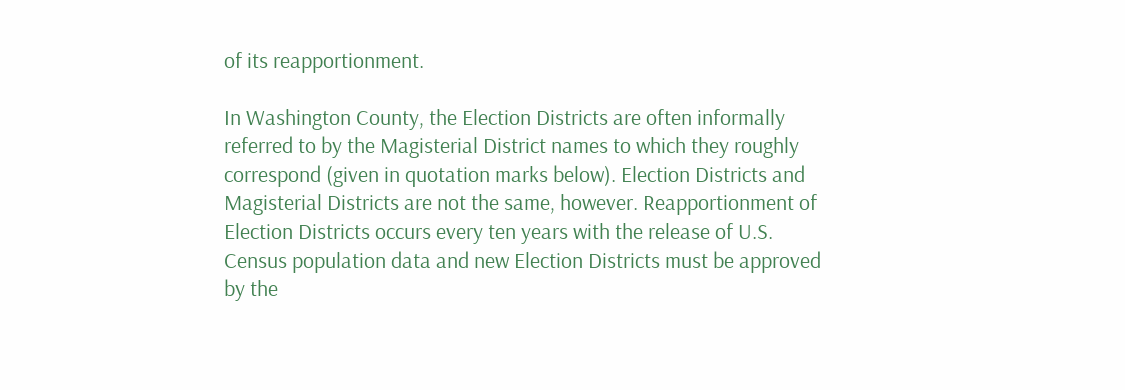of its reapportionment.

In Washington County, the Election Districts are often informally referred to by the Magisterial District names to which they roughly correspond (given in quotation marks below). Election Districts and Magisterial Districts are not the same, however. Reapportionment of Election Districts occurs every ten years with the release of U.S. Census population data and new Election Districts must be approved by the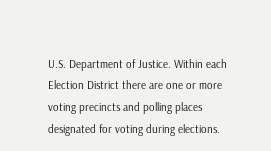U.S. Department of Justice. Within each Election District there are one or more voting precincts and polling places designated for voting during elections.